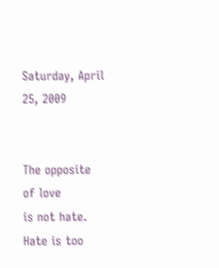Saturday, April 25, 2009


The opposite
of love
is not hate.
Hate is too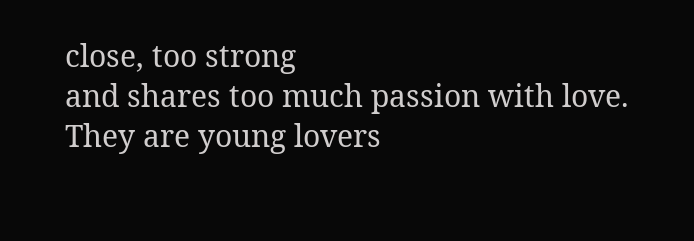close, too strong
and shares too much passion with love.
They are young lovers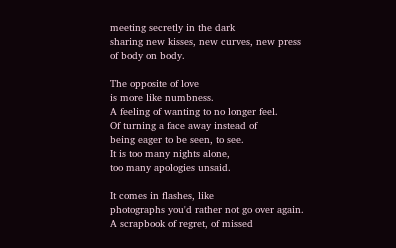meeting secretly in the dark
sharing new kisses, new curves, new press
of body on body.

The opposite of love
is more like numbness.
A feeling of wanting to no longer feel.
Of turning a face away instead of
being eager to be seen, to see.
It is too many nights alone,
too many apologies unsaid.

It comes in flashes, like
photographs you'd rather not go over again.
A scrapbook of regret, of missed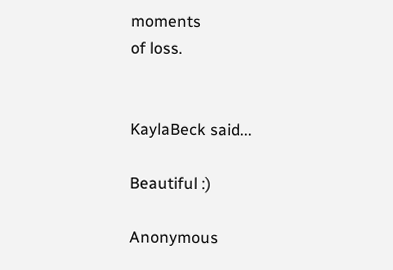moments
of loss.


KaylaBeck said...

Beautiful :)

Anonymous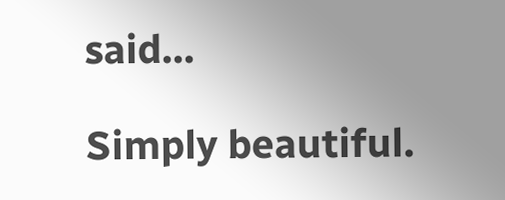said...

Simply beautiful.